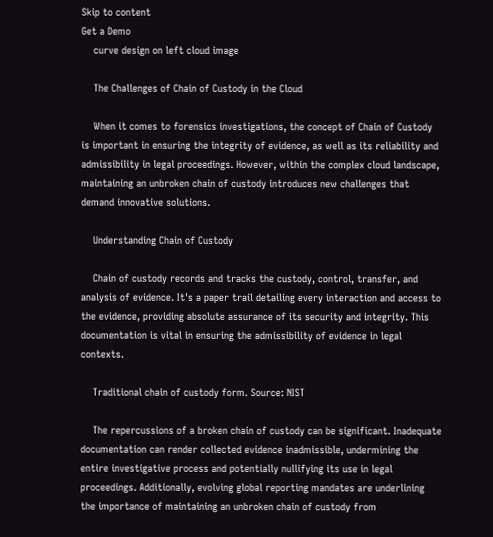Skip to content
Get a Demo
    curve design on left cloud image

    The Challenges of Chain of Custody in the Cloud

    When it comes to forensics investigations, the concept of Chain of Custody is important in ensuring the integrity of evidence, as well as its reliability and admissibility in legal proceedings. However, within the complex cloud landscape, maintaining an unbroken chain of custody introduces new challenges that demand innovative solutions.

    Understanding Chain of Custody

    Chain of custody records and tracks the custody, control, transfer, and analysis of evidence. It's a paper trail detailing every interaction and access to the evidence, providing absolute assurance of its security and integrity. This documentation is vital in ensuring the admissibility of evidence in legal contexts.

    Traditional chain of custody form. Source: NIST

    The repercussions of a broken chain of custody can be significant. Inadequate documentation can render collected evidence inadmissible, undermining the entire investigative process and potentially nullifying its use in legal proceedings. Additionally, evolving global reporting mandates are underlining the importance of maintaining an unbroken chain of custody from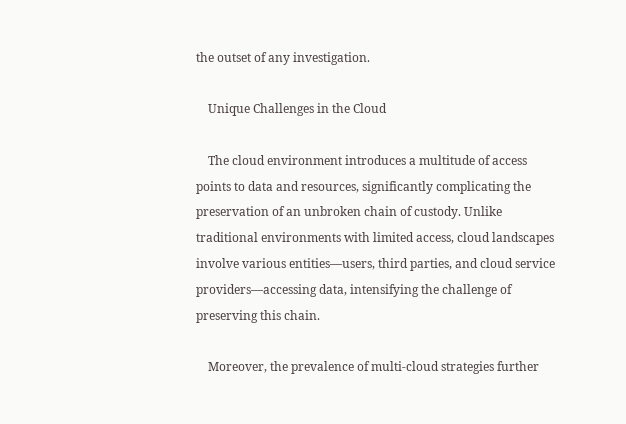the outset of any investigation.

    Unique Challenges in the Cloud

    The cloud environment introduces a multitude of access points to data and resources, significantly complicating the preservation of an unbroken chain of custody. Unlike traditional environments with limited access, cloud landscapes involve various entities—users, third parties, and cloud service providers—accessing data, intensifying the challenge of preserving this chain.

    Moreover, the prevalence of multi-cloud strategies further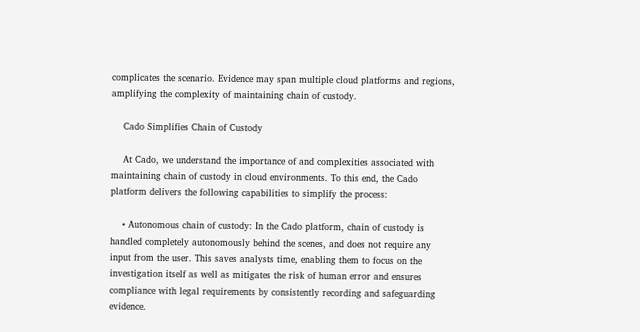complicates the scenario. Evidence may span multiple cloud platforms and regions, amplifying the complexity of maintaining chain of custody.

    Cado Simplifies Chain of Custody

    At Cado, we understand the importance of and complexities associated with maintaining chain of custody in cloud environments. To this end, the Cado platform delivers the following capabilities to simplify the process:

    • Autonomous chain of custody: In the Cado platform, chain of custody is handled completely autonomously behind the scenes, and does not require any input from the user. This saves analysts time, enabling them to focus on the investigation itself as well as mitigates the risk of human error and ensures compliance with legal requirements by consistently recording and safeguarding evidence.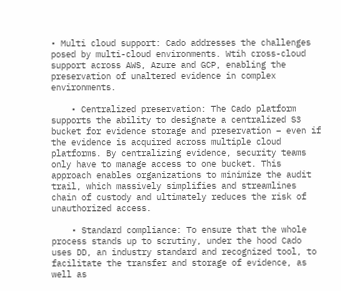• Multi cloud support: Cado addresses the challenges posed by multi-cloud environments. Wtih cross-cloud support across AWS, Azure and GCP, enabling the preservation of unaltered evidence in complex environments.

    • Centralized preservation: The Cado platform supports the ability to designate a centralized S3 bucket for evidence storage and preservation – even if the evidence is acquired across multiple cloud platforms. By centralizing evidence, security teams only have to manage access to one bucket. This approach enables organizations to minimize the audit trail, which massively simplifies and streamlines chain of custody and ultimately reduces the risk of unauthorized access.

    • Standard compliance: To ensure that the whole process stands up to scrutiny, under the hood Cado uses DD, an industry standard and recognized tool, to facilitate the transfer and storage of evidence, as well as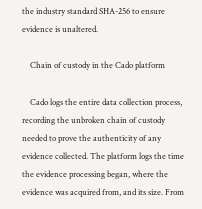the industry standard SHA-256 to ensure evidence is unaltered.

    Chain of custody in the Cado platform

    Cado logs the entire data collection process, recording the unbroken chain of custody needed to prove the authenticity of any evidence collected. The platform logs the time the evidence processing began, where the evidence was acquired from, and its size. From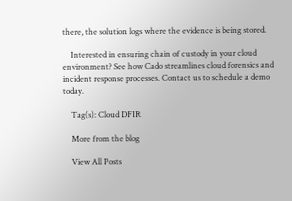there, the solution logs where the evidence is being stored.

    Interested in ensuring chain of custody in your cloud environment? See how Cado streamlines cloud forensics and incident response processes. Contact us to schedule a demo today.

    Tag(s): Cloud DFIR

    More from the blog

    View All Posts